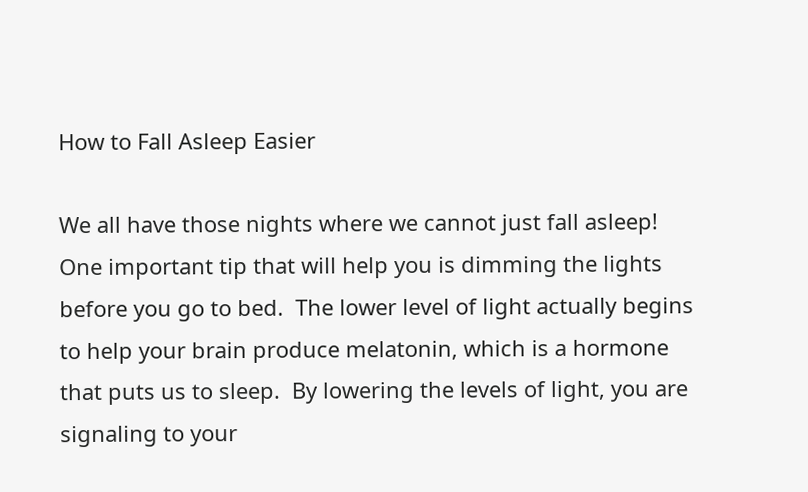How to Fall Asleep Easier

We all have those nights where we cannot just fall asleep!  One important tip that will help you is dimming the lights before you go to bed.  The lower level of light actually begins to help your brain produce melatonin, which is a hormone that puts us to sleep.  By lowering the levels of light, you are signaling to your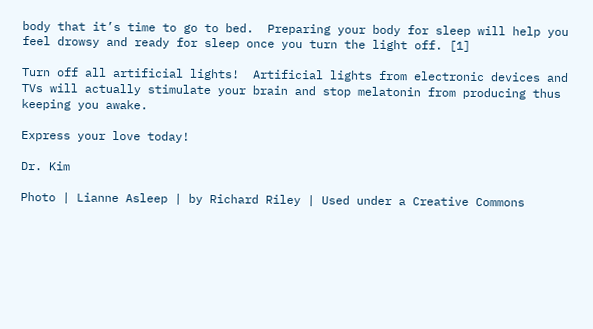body that it’s time to go to bed.  Preparing your body for sleep will help you feel drowsy and ready for sleep once you turn the light off. [1]

Turn off all artificial lights!  Artificial lights from electronic devices and TVs will actually stimulate your brain and stop melatonin from producing thus keeping you awake.

Express your love today!

Dr. Kim

Photo | Lianne Asleep | by Richard Riley | Used under a Creative Commons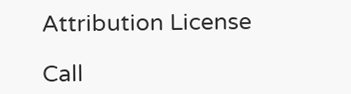Attribution License

Call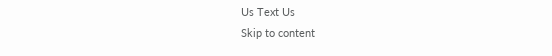Us Text Us
Skip to content